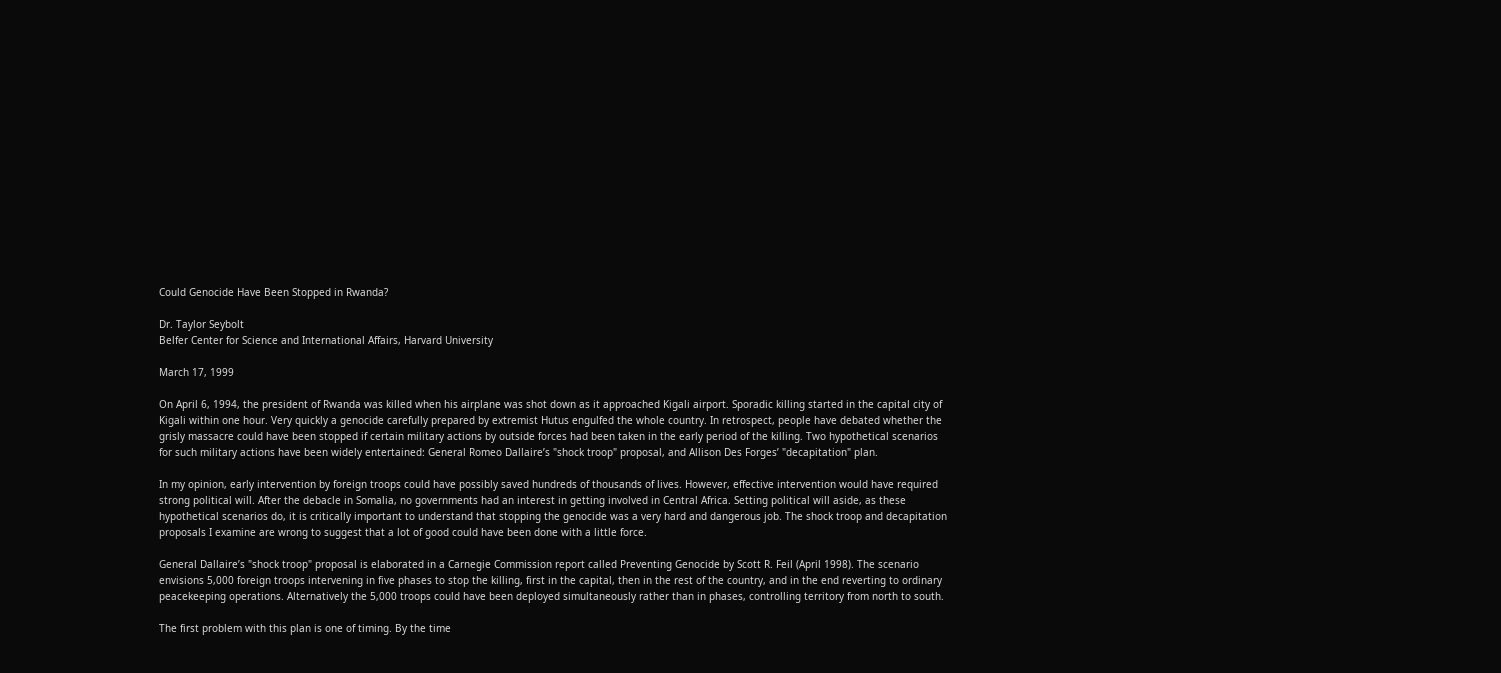Could Genocide Have Been Stopped in Rwanda?

Dr. Taylor Seybolt
Belfer Center for Science and International Affairs, Harvard University

March 17, 1999

On April 6, 1994, the president of Rwanda was killed when his airplane was shot down as it approached Kigali airport. Sporadic killing started in the capital city of Kigali within one hour. Very quickly a genocide carefully prepared by extremist Hutus engulfed the whole country. In retrospect, people have debated whether the grisly massacre could have been stopped if certain military actions by outside forces had been taken in the early period of the killing. Two hypothetical scenarios for such military actions have been widely entertained: General Romeo Dallaire’s "shock troop" proposal, and Allison Des Forges’ "decapitation" plan.

In my opinion, early intervention by foreign troops could have possibly saved hundreds of thousands of lives. However, effective intervention would have required strong political will. After the debacle in Somalia, no governments had an interest in getting involved in Central Africa. Setting political will aside, as these hypothetical scenarios do, it is critically important to understand that stopping the genocide was a very hard and dangerous job. The shock troop and decapitation proposals I examine are wrong to suggest that a lot of good could have been done with a little force.

General Dallaire’s "shock troop" proposal is elaborated in a Carnegie Commission report called Preventing Genocide by Scott R. Feil (April 1998). The scenario envisions 5,000 foreign troops intervening in five phases to stop the killing, first in the capital, then in the rest of the country, and in the end reverting to ordinary peacekeeping operations. Alternatively the 5,000 troops could have been deployed simultaneously rather than in phases, controlling territory from north to south.

The first problem with this plan is one of timing. By the time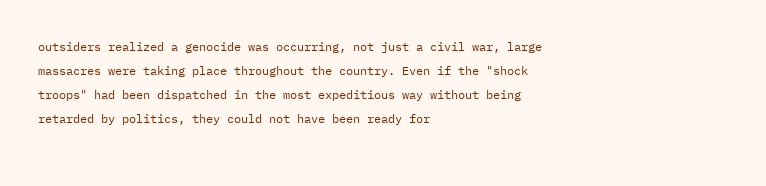outsiders realized a genocide was occurring, not just a civil war, large massacres were taking place throughout the country. Even if the "shock troops" had been dispatched in the most expeditious way without being retarded by politics, they could not have been ready for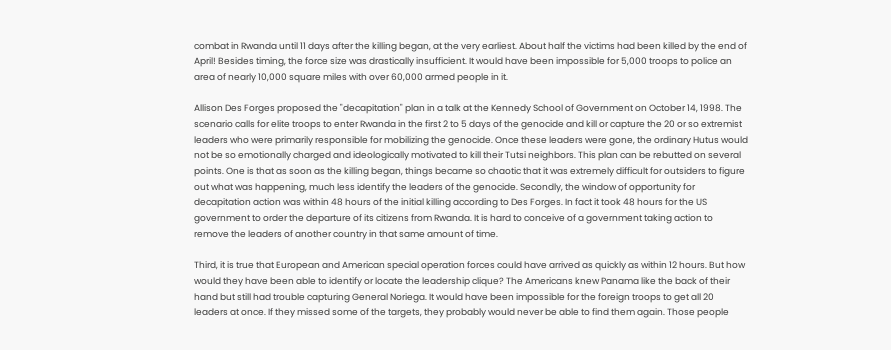combat in Rwanda until 11 days after the killing began, at the very earliest. About half the victims had been killed by the end of April! Besides timing, the force size was drastically insufficient. It would have been impossible for 5,000 troops to police an area of nearly 10,000 square miles with over 60,000 armed people in it.

Allison Des Forges proposed the "decapitation" plan in a talk at the Kennedy School of Government on October 14, 1998. The scenario calls for elite troops to enter Rwanda in the first 2 to 5 days of the genocide and kill or capture the 20 or so extremist leaders who were primarily responsible for mobilizing the genocide. Once these leaders were gone, the ordinary Hutus would not be so emotionally charged and ideologically motivated to kill their Tutsi neighbors. This plan can be rebutted on several points. One is that as soon as the killing began, things became so chaotic that it was extremely difficult for outsiders to figure out what was happening, much less identify the leaders of the genocide. Secondly, the window of opportunity for decapitation action was within 48 hours of the initial killing according to Des Forges. In fact it took 48 hours for the US government to order the departure of its citizens from Rwanda. It is hard to conceive of a government taking action to remove the leaders of another country in that same amount of time.

Third, it is true that European and American special operation forces could have arrived as quickly as within 12 hours. But how would they have been able to identify or locate the leadership clique? The Americans knew Panama like the back of their hand but still had trouble capturing General Noriega. It would have been impossible for the foreign troops to get all 20 leaders at once. If they missed some of the targets, they probably would never be able to find them again. Those people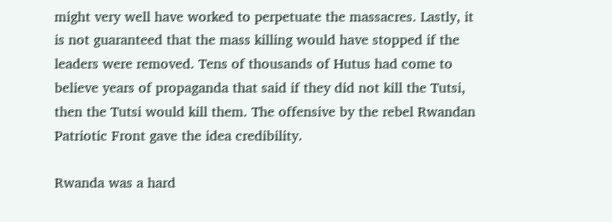might very well have worked to perpetuate the massacres. Lastly, it is not guaranteed that the mass killing would have stopped if the leaders were removed. Tens of thousands of Hutus had come to believe years of propaganda that said if they did not kill the Tutsi, then the Tutsi would kill them. The offensive by the rebel Rwandan Patriotic Front gave the idea credibility.

Rwanda was a hard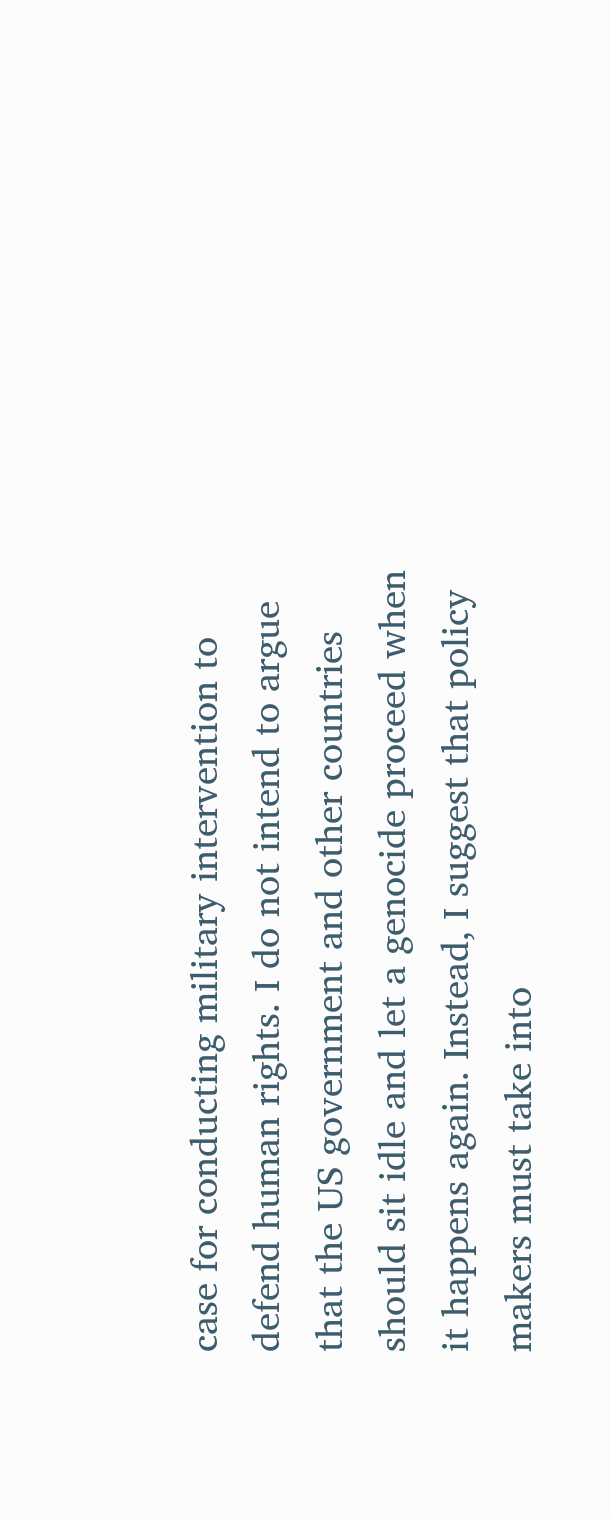case for conducting military intervention to defend human rights. I do not intend to argue that the US government and other countries should sit idle and let a genocide proceed when it happens again. Instead, I suggest that policy makers must take into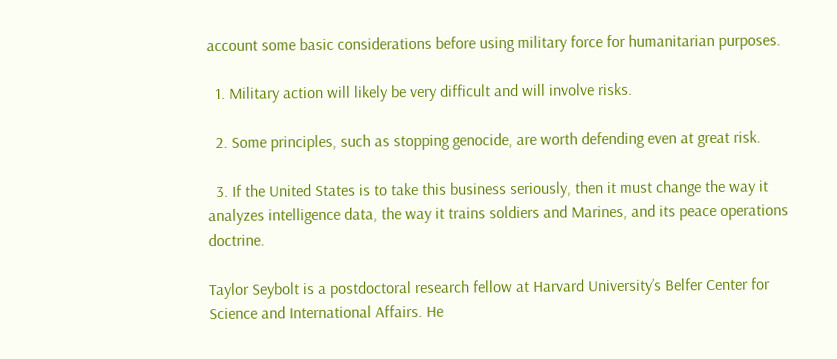account some basic considerations before using military force for humanitarian purposes.

  1. Military action will likely be very difficult and will involve risks.

  2. Some principles, such as stopping genocide, are worth defending even at great risk.

  3. If the United States is to take this business seriously, then it must change the way it analyzes intelligence data, the way it trains soldiers and Marines, and its peace operations doctrine.

Taylor Seybolt is a postdoctoral research fellow at Harvard University’s Belfer Center for Science and International Affairs. He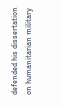defended his dissertation on humanitarian military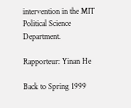intervention in the MIT Political Science Department.

Rapporteur: Yinan He

Back to Spring 1999